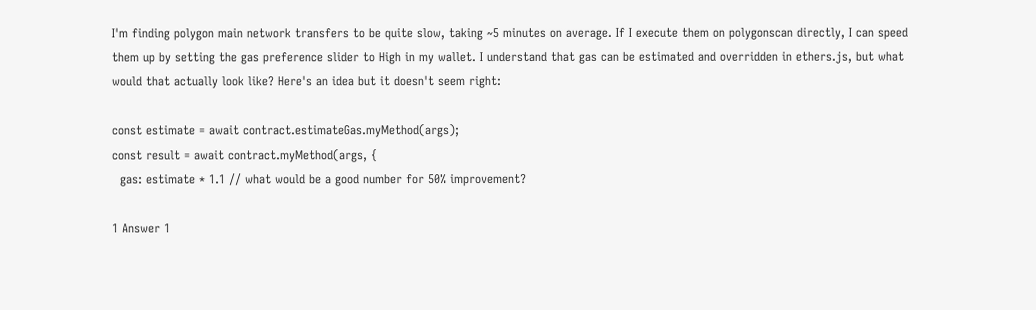I'm finding polygon main network transfers to be quite slow, taking ~5 minutes on average. If I execute them on polygonscan directly, I can speed them up by setting the gas preference slider to High in my wallet. I understand that gas can be estimated and overridden in ethers.js, but what would that actually look like? Here's an idea but it doesn't seem right:

const estimate = await contract.estimateGas.myMethod(args);
const result = await contract.myMethod(args, {
  gas: estimate * 1.1 // what would be a good number for 50% improvement?

1 Answer 1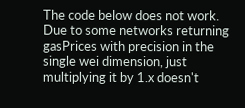The code below does not work. Due to some networks returning gasPrices with precision in the single wei dimension, just multiplying it by 1.x doesn't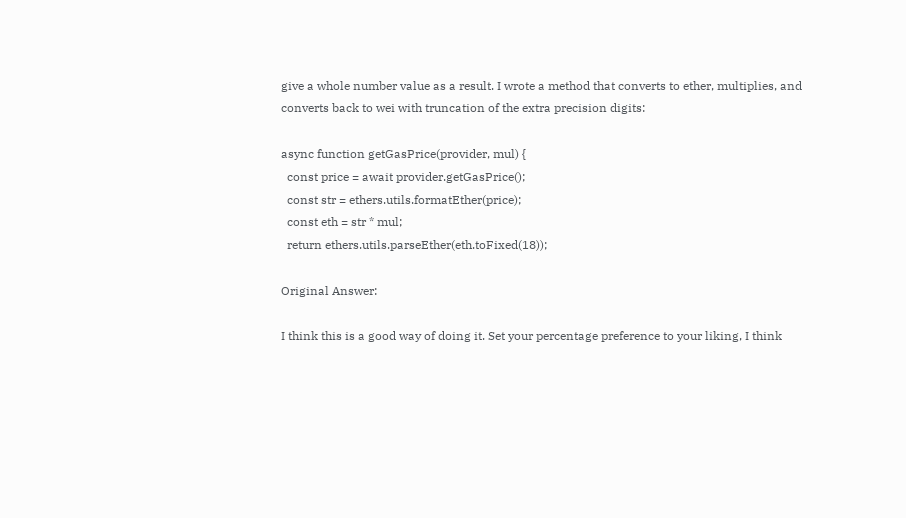give a whole number value as a result. I wrote a method that converts to ether, multiplies, and converts back to wei with truncation of the extra precision digits:

async function getGasPrice(provider, mul) {
  const price = await provider.getGasPrice();
  const str = ethers.utils.formatEther(price);
  const eth = str * mul;
  return ethers.utils.parseEther(eth.toFixed(18));

Original Answer:

I think this is a good way of doing it. Set your percentage preference to your liking, I think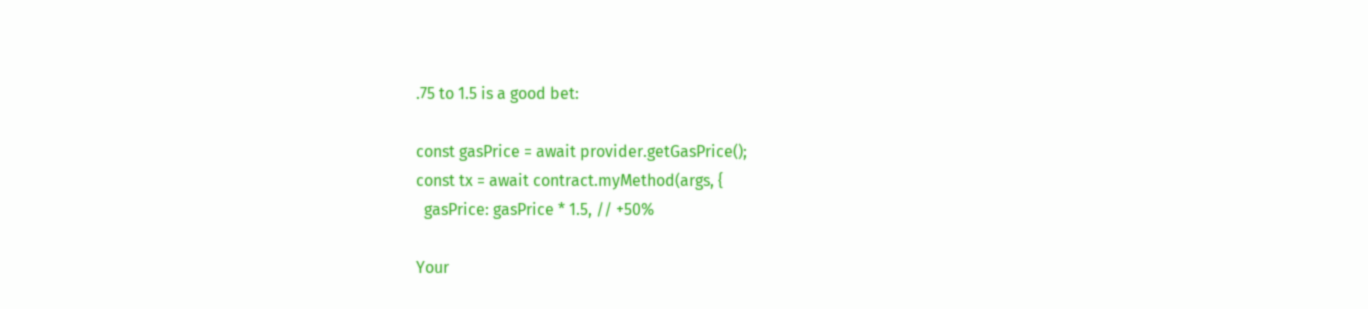.75 to 1.5 is a good bet:

const gasPrice = await provider.getGasPrice();
const tx = await contract.myMethod(args, {
  gasPrice: gasPrice * 1.5, // +50%

Your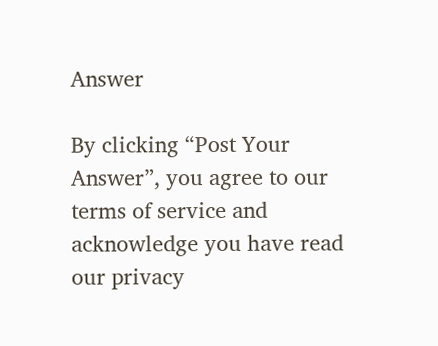Answer

By clicking “Post Your Answer”, you agree to our terms of service and acknowledge you have read our privacy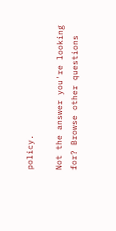policy.

Not the answer you're looking for? Browse other questions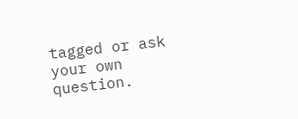tagged or ask your own question.